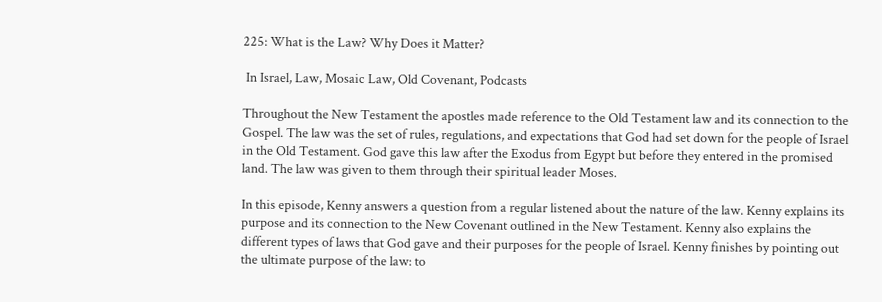225: What is the Law? Why Does it Matter?

 In Israel, Law, Mosaic Law, Old Covenant, Podcasts

Throughout the New Testament the apostles made reference to the Old Testament law and its connection to the Gospel. The law was the set of rules, regulations, and expectations that God had set down for the people of Israel in the Old Testament. God gave this law after the Exodus from Egypt but before they entered in the promised land. The law was given to them through their spiritual leader Moses.

In this episode, Kenny answers a question from a regular listened about the nature of the law. Kenny explains its purpose and its connection to the New Covenant outlined in the New Testament. Kenny also explains the different types of laws that God gave and their purposes for the people of Israel. Kenny finishes by pointing out the ultimate purpose of the law: to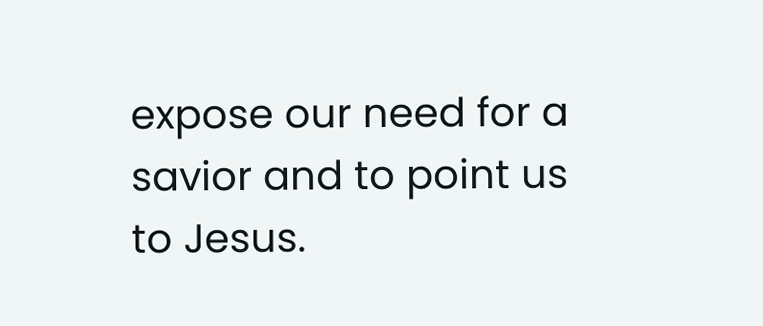expose our need for a savior and to point us to Jesus.